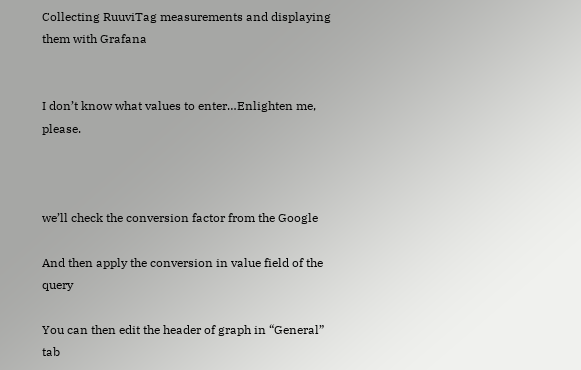Collecting RuuviTag measurements and displaying them with Grafana


I don’t know what values to enter…Enlighten me, please.



we’ll check the conversion factor from the Google

And then apply the conversion in value field of the query

You can then edit the header of graph in “General” tab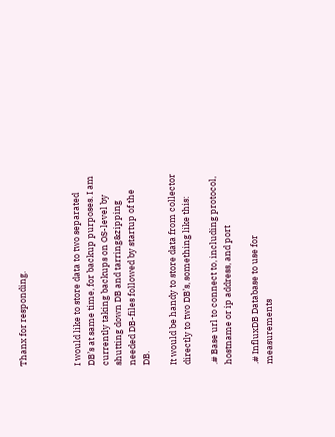Thanx for responding.



I would like to store data to two separated DB’s at same time, for backup purposes. I am currently taking backups on OS-level by shutting down DB and tarring&zipping needed DB-files followed by startup of the DB.

It would be handy to store data from collector directly to two DB’s, something like this:

.# Base url to connect to, including protocol, hostname or ip address, and port

.# InfluxDB Database to use for measurements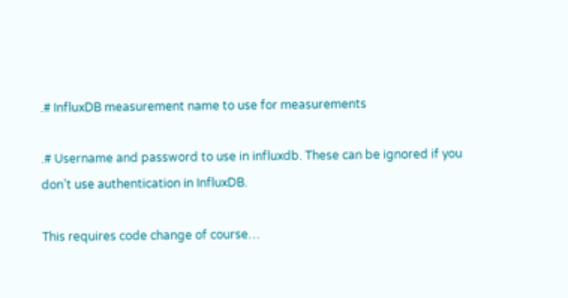.# InfluxDB measurement name to use for measurements

.# Username and password to use in influxdb. These can be ignored if you don’t use authentication in InfluxDB.

This requires code change of course…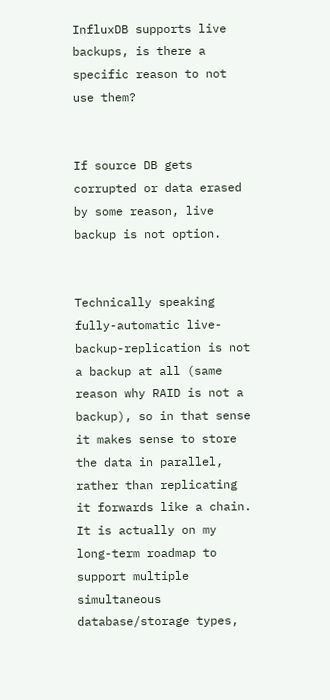InfluxDB supports live backups, is there a specific reason to not use them?


If source DB gets corrupted or data erased by some reason, live backup is not option.


Technically speaking fully-automatic live-backup-replication is not a backup at all (same reason why RAID is not a backup), so in that sense it makes sense to store the data in parallel, rather than replicating it forwards like a chain. It is actually on my long-term roadmap to support multiple simultaneous database/storage types,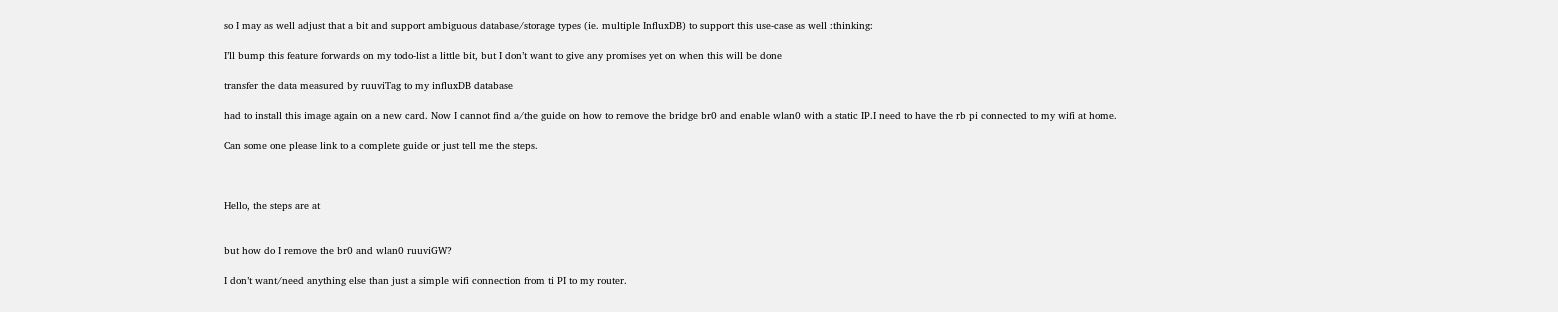so I may as well adjust that a bit and support ambiguous database/storage types (ie. multiple InfluxDB) to support this use-case as well :thinking:

I’ll bump this feature forwards on my todo-list a little bit, but I don’t want to give any promises yet on when this will be done

transfer the data measured by ruuviTag to my influxDB database

had to install this image again on a new card. Now I cannot find a/the guide on how to remove the bridge br0 and enable wlan0 with a static IP.I need to have the rb pi connected to my wifi at home.

Can some one please link to a complete guide or just tell me the steps.



Hello, the steps are at


but how do I remove the br0 and wlan0 ruuviGW?

I don’t want/need anything else than just a simple wifi connection from ti PI to my router.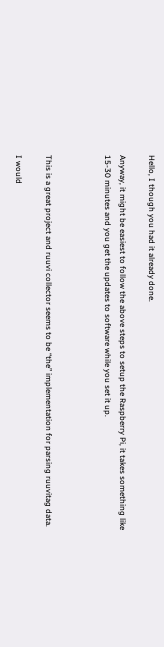Hello, I though you had it already done.

Anyway, it might be easiest to follow the above steps to setup the Raspberry Pi, it takes something like 15-30 minutes and you get the updates to software while you set it up.



This is a great project and ruuvi collector seems to be “the” implementation for parsing ruuvitag data.

I would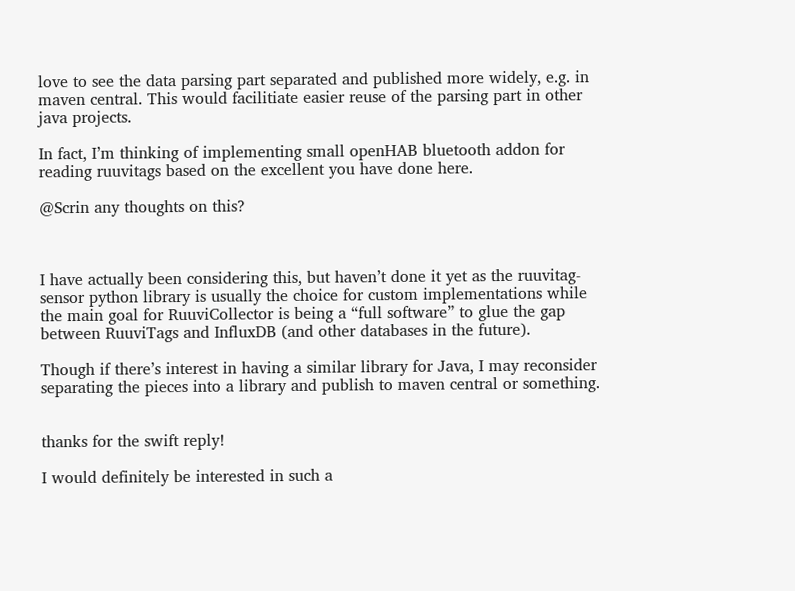love to see the data parsing part separated and published more widely, e.g. in maven central. This would facilitiate easier reuse of the parsing part in other java projects.

In fact, I’m thinking of implementing small openHAB bluetooth addon for reading ruuvitags based on the excellent you have done here.

@Scrin any thoughts on this?



I have actually been considering this, but haven’t done it yet as the ruuvitag-sensor python library is usually the choice for custom implementations while the main goal for RuuviCollector is being a “full software” to glue the gap between RuuviTags and InfluxDB (and other databases in the future).

Though if there’s interest in having a similar library for Java, I may reconsider separating the pieces into a library and publish to maven central or something.


thanks for the swift reply!

I would definitely be interested in such a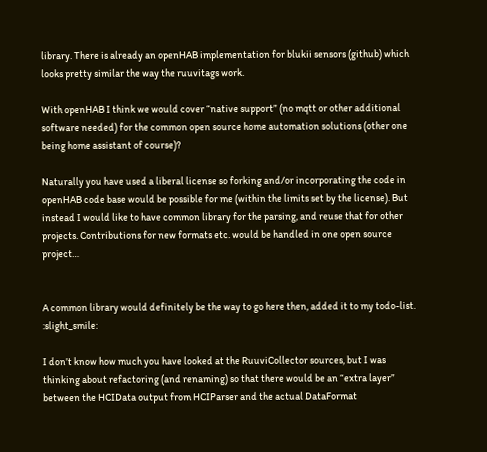library. There is already an openHAB implementation for blukii sensors (github) which looks pretty similar the way the ruuvitags work.

With openHAB I think we would cover “native support” (no mqtt or other additional software needed) for the common open source home automation solutions (other one being home assistant of course)?

Naturally you have used a liberal license so forking and/or incorporating the code in openHAB code base would be possible for me (within the limits set by the license). But instead I would like to have common library for the parsing, and reuse that for other projects. Contributions for new formats etc. would be handled in one open source project…


A common library would definitely be the way to go here then, added it to my todo-list. :slight_smile:

I don’t know how much you have looked at the RuuviCollector sources, but I was thinking about refactoring (and renaming) so that there would be an “extra layer” between the HCIData output from HCIParser and the actual DataFormat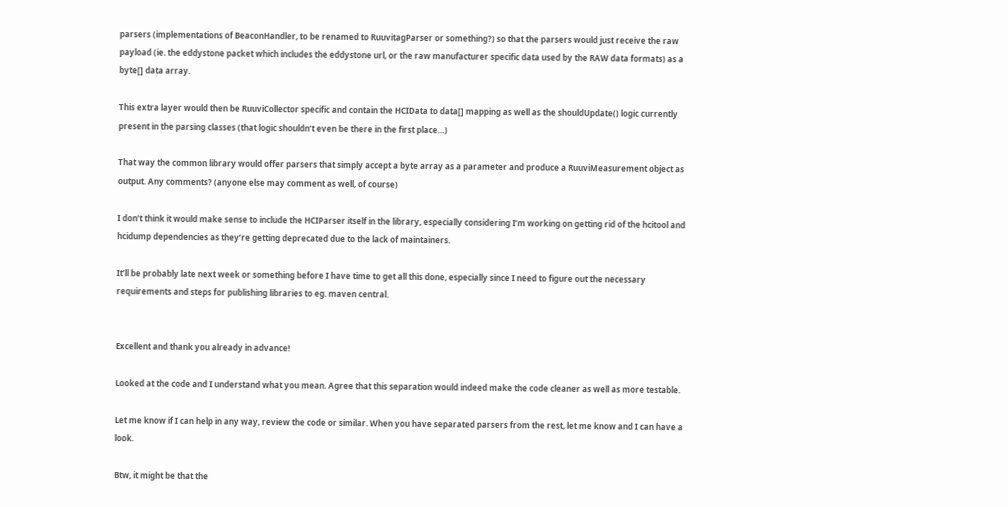parsers (implementations of BeaconHandler, to be renamed to RuuvitagParser or something?) so that the parsers would just receive the raw payload (ie. the eddystone packet which includes the eddystone url, or the raw manufacturer specific data used by the RAW data formats) as a byte[] data array.

This extra layer would then be RuuviCollector specific and contain the HCIData to data[] mapping as well as the shouldUpdate() logic currently present in the parsing classes (that logic shouldn’t even be there in the first place…)

That way the common library would offer parsers that simply accept a byte array as a parameter and produce a RuuviMeasurement object as output. Any comments? (anyone else may comment as well, of course)

I don’t think it would make sense to include the HCIParser itself in the library, especially considering I’m working on getting rid of the hcitool and hcidump dependencies as they’re getting deprecated due to the lack of maintainers.

It’ll be probably late next week or something before I have time to get all this done, especially since I need to figure out the necessary requirements and steps for publishing libraries to eg. maven central.


Excellent and thank you already in advance!

Looked at the code and I understand what you mean. Agree that this separation would indeed make the code cleaner as well as more testable.

Let me know if I can help in any way, review the code or similar. When you have separated parsers from the rest, let me know and I can have a look.

Btw, it might be that the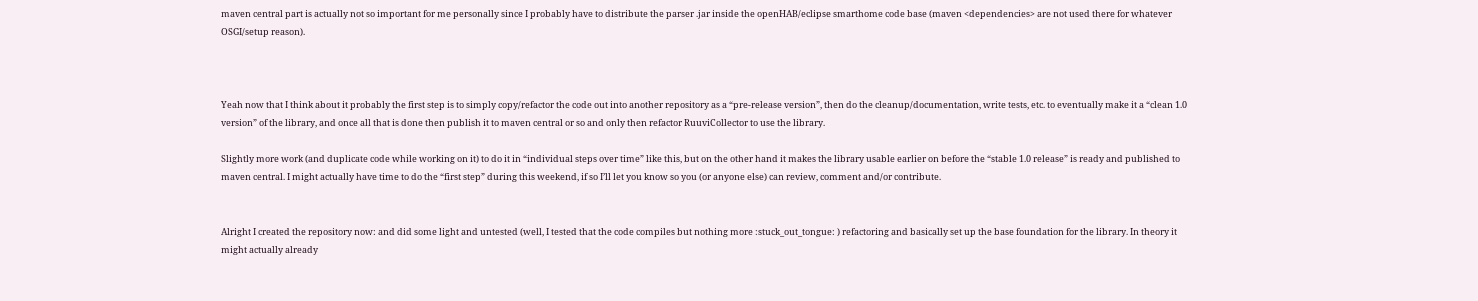maven central part is actually not so important for me personally since I probably have to distribute the parser .jar inside the openHAB/eclipse smarthome code base (maven <dependencies> are not used there for whatever OSGI/setup reason).



Yeah now that I think about it probably the first step is to simply copy/refactor the code out into another repository as a “pre-release version”, then do the cleanup/documentation, write tests, etc. to eventually make it a “clean 1.0 version” of the library, and once all that is done then publish it to maven central or so and only then refactor RuuviCollector to use the library.

Slightly more work (and duplicate code while working on it) to do it in “individual steps over time” like this, but on the other hand it makes the library usable earlier on before the “stable 1.0 release” is ready and published to maven central. I might actually have time to do the “first step” during this weekend, if so I’ll let you know so you (or anyone else) can review, comment and/or contribute.


Alright I created the repository now: and did some light and untested (well, I tested that the code compiles but nothing more :stuck_out_tongue: ) refactoring and basically set up the base foundation for the library. In theory it might actually already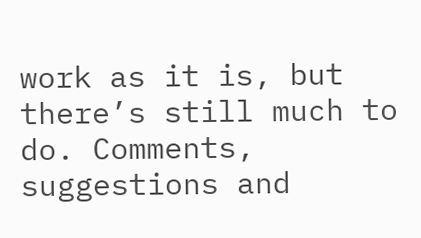work as it is, but there’s still much to do. Comments, suggestions and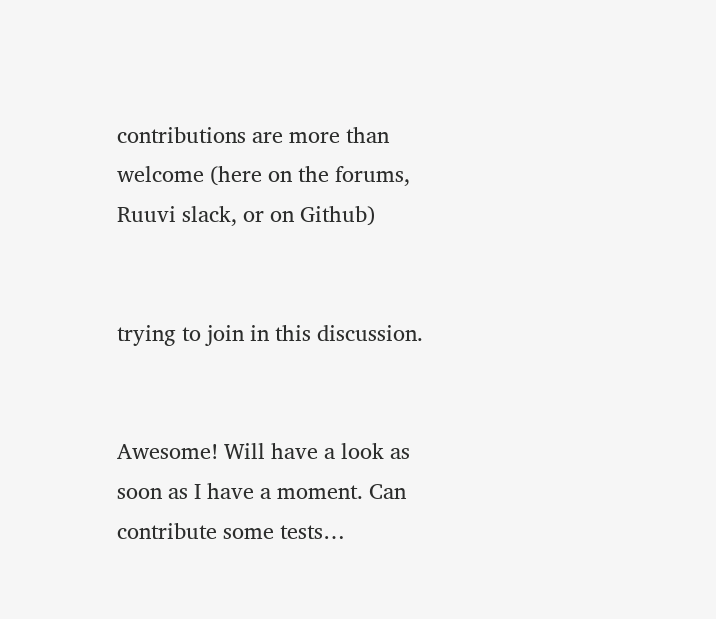contributions are more than welcome (here on the forums, Ruuvi slack, or on Github)


trying to join in this discussion.


Awesome! Will have a look as soon as I have a moment. Can contribute some tests…